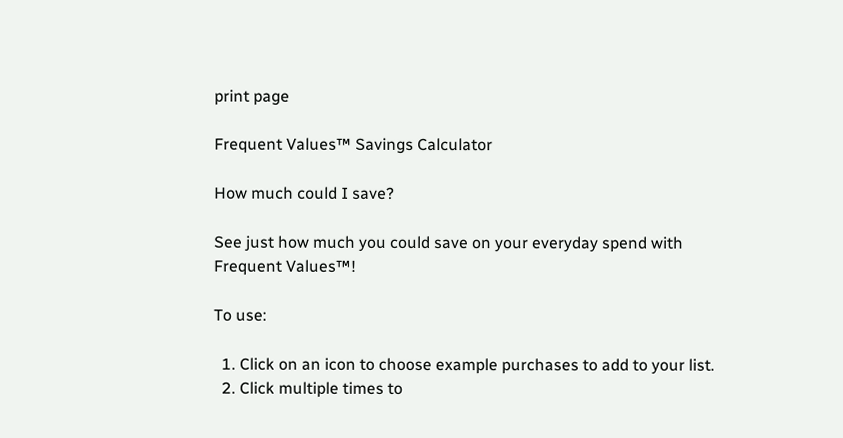print page

Frequent Values™ Savings Calculator

How much could I save?

See just how much you could save on your everyday spend with Frequent Values™!

To use:

  1. Click on an icon to choose example purchases to add to your list.
  2. Click multiple times to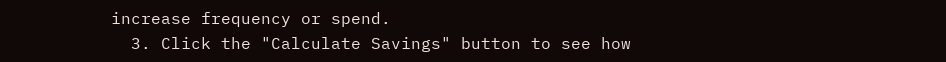increase frequency or spend.
  3. Click the "Calculate Savings" button to see how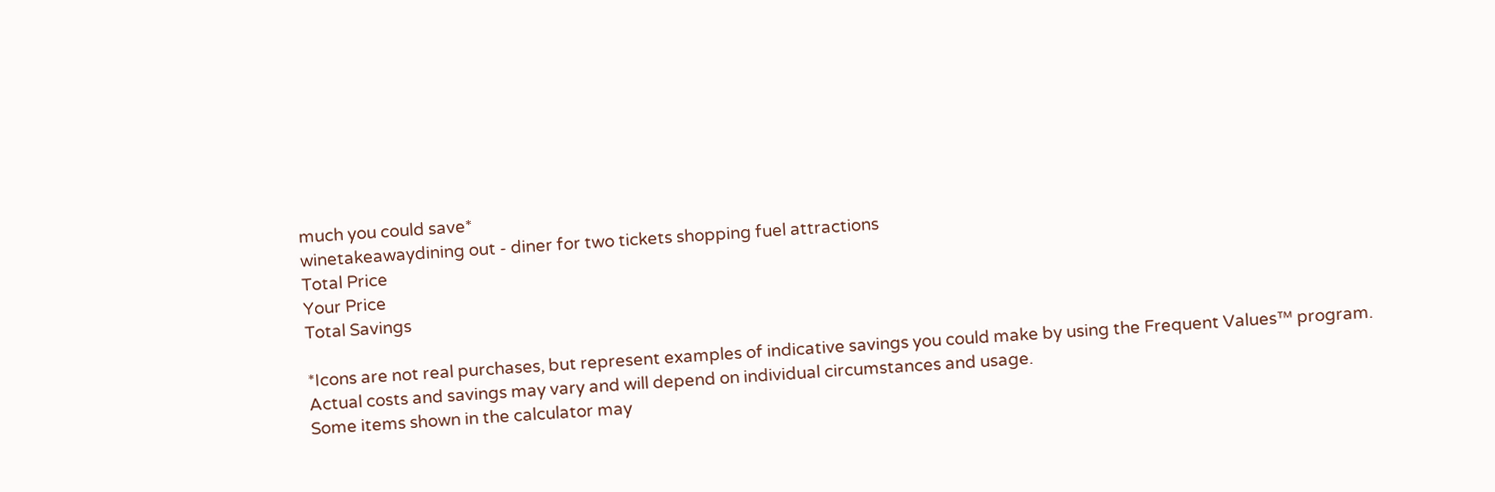much you could save*
winetakeawaydining out - diner for two tickets shopping fuel attractions
Total Price
Your Price
Total Savings

*Icons are not real purchases, but represent examples of indicative savings you could make by using the Frequent Values™ program. Actual costs and savings may vary and will depend on individual circumstances and usage.
Some items shown in the calculator may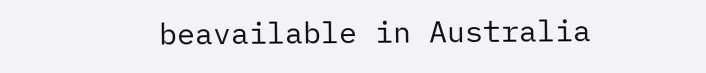beavailable in Australia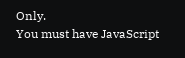Only.
You must have JavaScript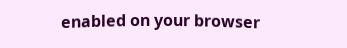enabled on your browser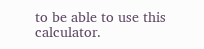to be able to use this calculator.